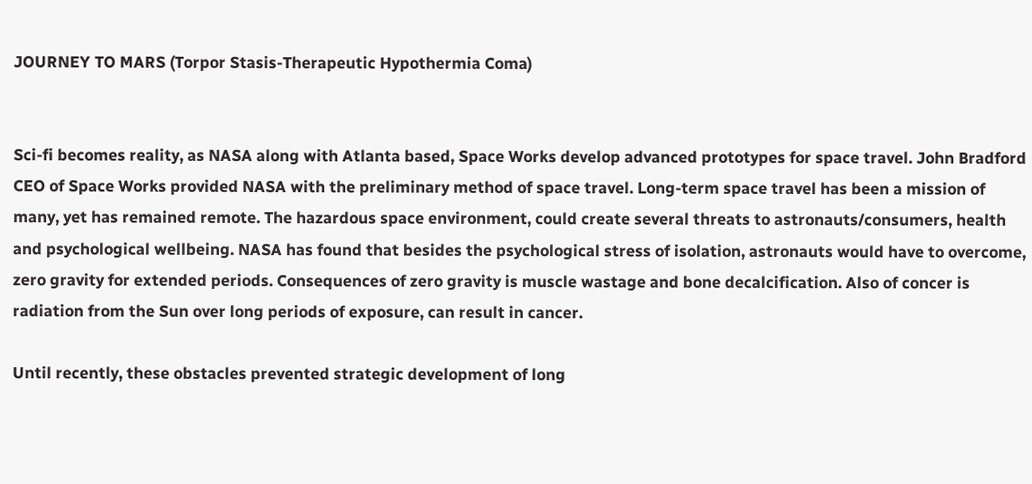JOURNEY TO MARS (Torpor Stasis-Therapeutic Hypothermia Coma)


Sci-fi becomes reality, as NASA along with Atlanta based, Space Works develop advanced prototypes for space travel. John Bradford CEO of Space Works provided NASA with the preliminary method of space travel. Long-term space travel has been a mission of many, yet has remained remote. The hazardous space environment, could create several threats to astronauts/consumers, health and psychological wellbeing. NASA has found that besides the psychological stress of isolation, astronauts would have to overcome, zero gravity for extended periods. Consequences of zero gravity is muscle wastage and bone decalcification. Also of concer is radiation from the Sun over long periods of exposure, can result in cancer.

Until recently, these obstacles prevented strategic development of long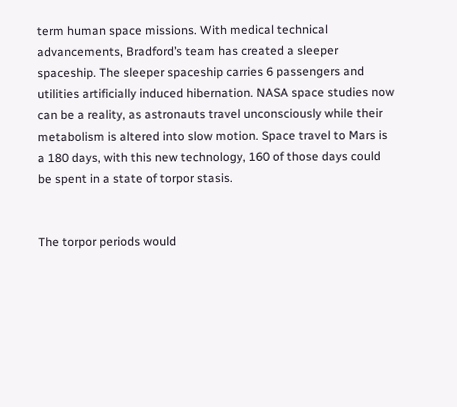term human space missions. With medical technical advancements, Bradford’s team has created a sleeper spaceship. The sleeper spaceship carries 6 passengers and utilities artificially induced hibernation. NASA space studies now can be a reality, as astronauts travel unconsciously while their metabolism is altered into slow motion. Space travel to Mars is a 180 days, with this new technology, 160 of those days could be spent in a state of torpor stasis.


The torpor periods would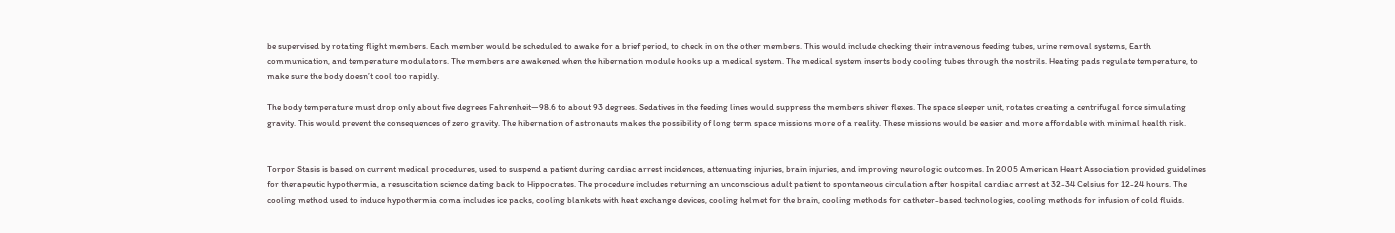be supervised by rotating flight members. Each member would be scheduled to awake for a brief period, to check in on the other members. This would include checking their intravenous feeding tubes, urine removal systems, Earth communication, and temperature modulators. The members are awakened when the hibernation module hooks up a medical system. The medical system inserts body cooling tubes through the nostrils. Heating pads regulate temperature, to make sure the body doesn’t cool too rapidly.

The body temperature must drop only about five degrees Fahrenheit—98.6 to about 93 degrees. Sedatives in the feeding lines would suppress the members shiver flexes. The space sleeper unit, rotates creating a centrifugal force simulating gravity. This would prevent the consequences of zero gravity. The hibernation of astronauts makes the possibility of long term space missions more of a reality. These missions would be easier and more affordable with minimal health risk.


Torpor Stasis is based on current medical procedures, used to suspend a patient during cardiac arrest incidences, attenuating injuries, brain injuries, and improving neurologic outcomes. In 2005 American Heart Association provided guidelines for therapeutic hypothermia, a resuscitation science dating back to Hippocrates. The procedure includes returning an unconscious adult patient to spontaneous circulation after hospital cardiac arrest at 32-34 Celsius for 12-24 hours. The cooling method used to induce hypothermia coma includes ice packs, cooling blankets with heat exchange devices, cooling helmet for the brain, cooling methods for catheter-based technologies, cooling methods for infusion of cold fluids.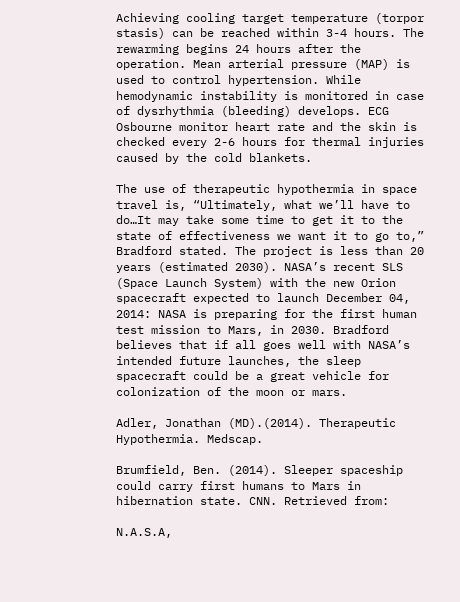Achieving cooling target temperature (torpor stasis) can be reached within 3-4 hours. The rewarming begins 24 hours after the operation. Mean arterial pressure (MAP) is used to control hypertension. While hemodynamic instability is monitored in case of dysrhythmia (bleeding) develops. ECG Osbourne monitor heart rate and the skin is checked every 2-6 hours for thermal injuries caused by the cold blankets.

The use of therapeutic hypothermia in space travel is, “Ultimately, what we’ll have to do…It may take some time to get it to the state of effectiveness we want it to go to,” Bradford stated. The project is less than 20 years (estimated 2030). NASA’s recent SLS (Space Launch System) with the new Orion spacecraft expected to launch December 04, 2014: NASA is preparing for the first human test mission to Mars, in 2030. Bradford believes that if all goes well with NASA’s intended future launches, the sleep spacecraft could be a great vehicle for colonization of the moon or mars.

Adler, Jonathan (MD).(2014). Therapeutic Hypothermia. Medscap.

Brumfield, Ben. (2014). Sleeper spaceship could carry first humans to Mars in hibernation state. CNN. Retrieved from:

N.A.S.A,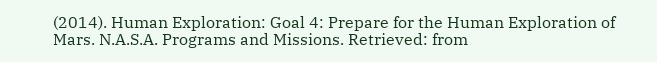(2014). Human Exploration: Goal 4: Prepare for the Human Exploration of Mars. N.A.S.A. Programs and Missions. Retrieved: from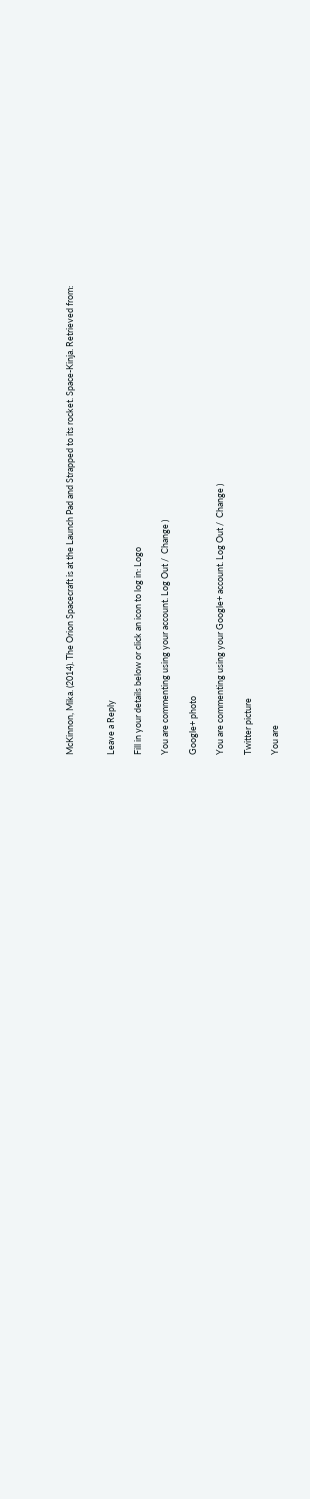McKinnon, Mika. (2014). The Orion Spacecraft is at the Launch Pad and Strapped to its rocket. Space-Kinja. Retrieved from:


Leave a Reply

Fill in your details below or click an icon to log in: Logo

You are commenting using your account. Log Out /  Change )

Google+ photo

You are commenting using your Google+ account. Log Out /  Change )

Twitter picture

You are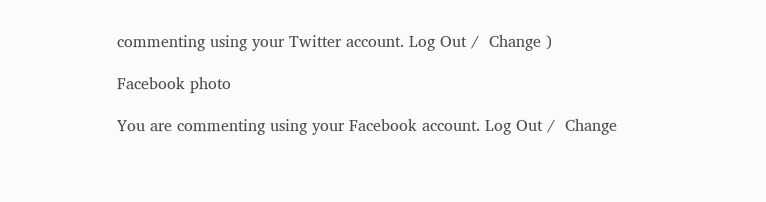commenting using your Twitter account. Log Out /  Change )

Facebook photo

You are commenting using your Facebook account. Log Out /  Change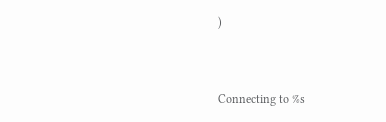)


Connecting to %s